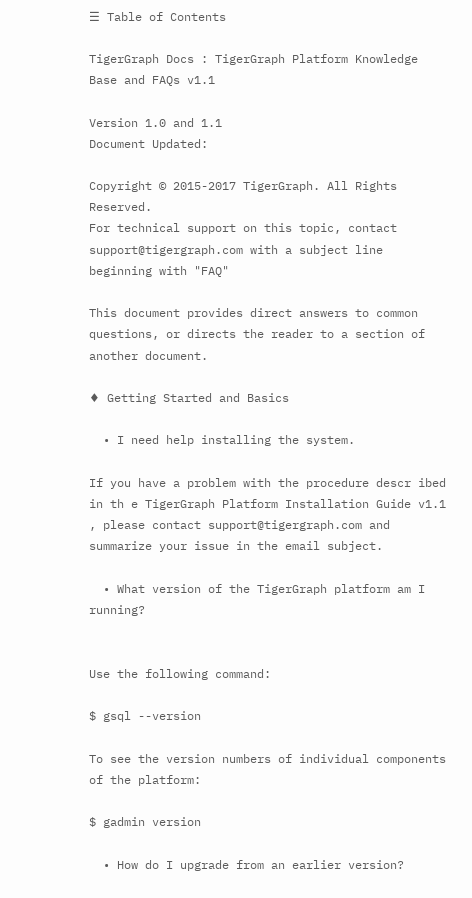☰ Table of Contents

TigerGraph Docs : TigerGraph Platform Knowledge Base and FAQs v1.1

Version 1.0 and 1.1
Document Updated:

Copyright © 2015-2017 TigerGraph. All Rights Reserved.
For technical support on this topic, contact support@tigergraph.com with a subject line beginning with "FAQ"

This document provides direct answers to common questions, or directs the reader to a section of another document.

♦ Getting Started and Basics

  • I need help installing the system.

If you have a problem with the procedure descr ibed in th e TigerGraph Platform Installation Guide v1.1 , please contact support@tigergraph.com and summarize your issue in the email subject.

  • What version of the TigerGraph platform am I running?


Use the following command:

$ gsql --version

To see the version numbers of individual components of the platform:

$ gadmin version

  • How do I upgrade from an earlier version?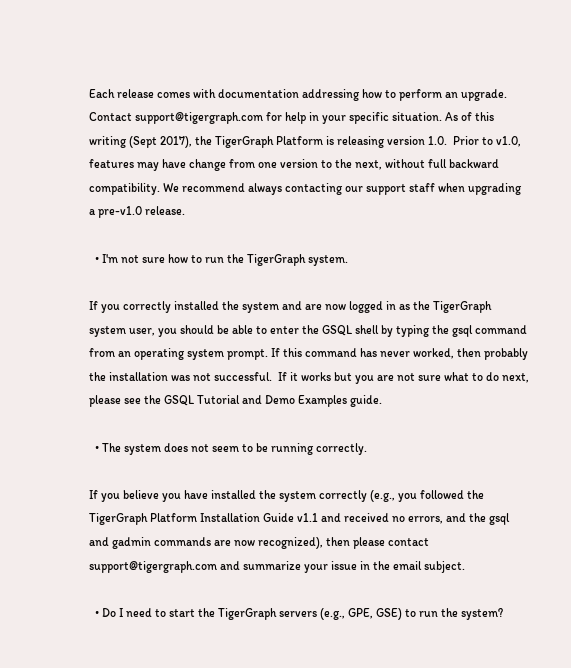Each release comes with documentation addressing how to perform an upgrade.  Contact support@tigergraph.com for help in your specific situation. As of this writing (Sept 2017), the TigerGraph Platform is releasing version 1.0.  Prior to v1.0, features may have change from one version to the next, without full backward compatibility. We recommend always contacting our support staff when upgrading a pre-v1.0 release.

  • I'm not sure how to run the TigerGraph system.

If you correctly installed the system and are now logged in as the TigerGraph system user, you should be able to enter the GSQL shell by typing the gsql command from an operating system prompt. If this command has never worked, then probably the installation was not successful.  If it works but you are not sure what to do next, please see the GSQL Tutorial and Demo Examples guide.

  • The system does not seem to be running correctly.

If you believe you have installed the system correctly (e.g., you followed the TigerGraph Platform Installation Guide v1.1 and received no errors, and the gsql and gadmin commands are now recognized), then please contact support@tigergraph.com and summarize your issue in the email subject.

  • Do I need to start the TigerGraph servers (e.g., GPE, GSE) to run the system?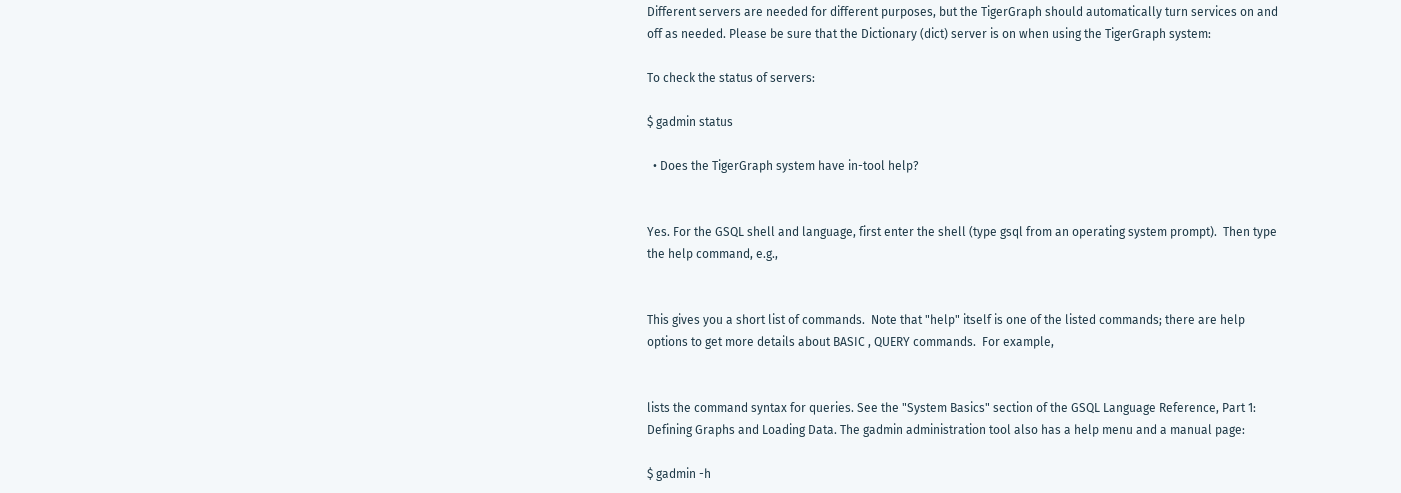Different servers are needed for different purposes, but the TigerGraph should automatically turn services on and off as needed. Please be sure that the Dictionary (dict) server is on when using the TigerGraph system:

To check the status of servers:

$ gadmin status

  • Does the TigerGraph system have in-tool help?


Yes. For the GSQL shell and language, first enter the shell (type gsql from an operating system prompt).  Then type the help command, e.g.,


This gives you a short list of commands.  Note that "help" itself is one of the listed commands; there are help options to get more details about BASIC , QUERY commands.  For example,


lists the command syntax for queries. See the "System Basics" section of the GSQL Language Reference, Part 1: Defining Graphs and Loading Data. The gadmin administration tool also has a help menu and a manual page:

$ gadmin -h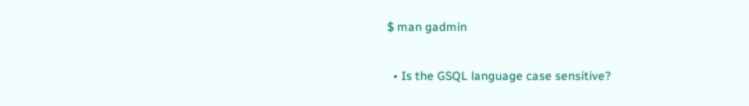$ man gadmin

  • Is the GSQL language case sensitive?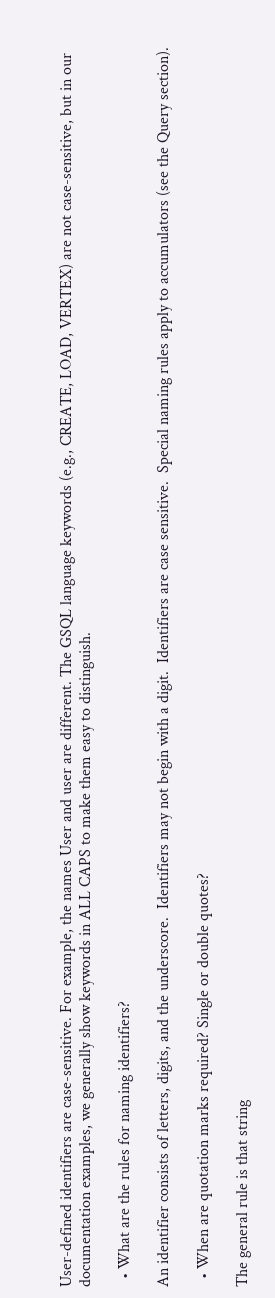User-defined identifiers are case-sensitive. For example, the names User and user are different. The GSQL language keywords (e.g., CREATE, LOAD, VERTEX) are not case-sensitive, but in our documentation examples, we generally show keywords in ALL CAPS to make them easy to distinguish.

  • What are the rules for naming identifiers?

An identifier consists of letters, digits, and the underscore.  Identifiers may not begin with a digit.  Identifiers are case sensitive.  Special naming rules apply to accumulators (see the Query section).

  • When are quotation marks required? Single or double quotes?

The general rule is that string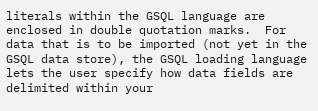literals within the GSQL language are enclosed in double quotation marks.  For data that is to be imported (not yet in the GSQL data store), the GSQL loading language lets the user specify how data fields are delimited within your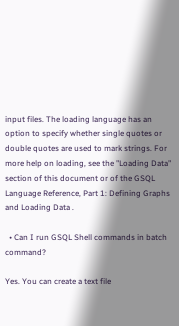input files. The loading language has an option to specify whether single quotes or double quotes are used to mark strings. For more help on loading, see the "Loading Data" section of this document or of the GSQL Language Reference, Part 1: Defining Graphs and Loading Data .

  • Can I run GSQL Shell commands in batch command?

Yes. You can create a text file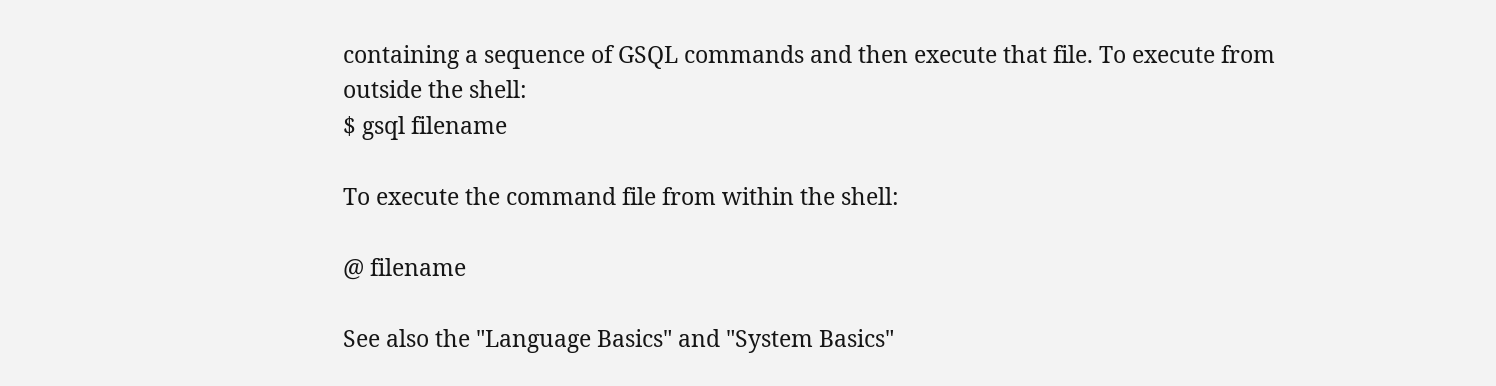containing a sequence of GSQL commands and then execute that file. To execute from outside the shell:
$ gsql filename

To execute the command file from within the shell:

@ filename

See also the "Language Basics" and "System Basics"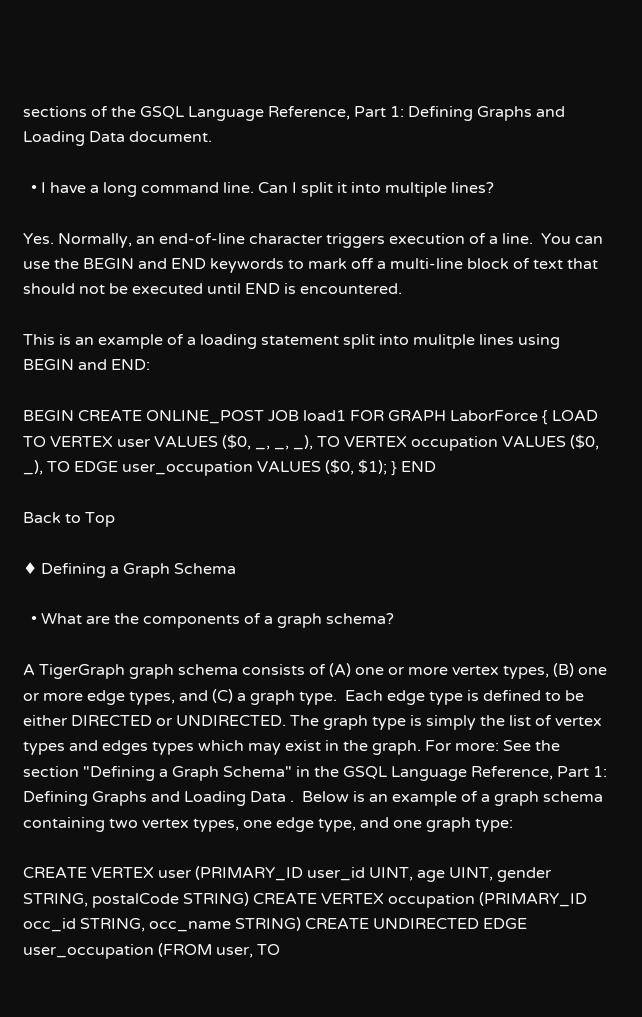sections of the GSQL Language Reference, Part 1: Defining Graphs and Loading Data document.

  • I have a long command line. Can I split it into multiple lines?

Yes. Normally, an end-of-line character triggers execution of a line.  You can use the BEGIN and END keywords to mark off a multi-line block of text that should not be executed until END is encountered.

This is an example of a loading statement split into mulitple lines using BEGIN and END:

BEGIN CREATE ONLINE_POST JOB load1 FOR GRAPH LaborForce { LOAD TO VERTEX user VALUES ($0, _, _, _), TO VERTEX occupation VALUES ($0, _), TO EDGE user_occupation VALUES ($0, $1); } END

Back to Top

♦ Defining a Graph Schema

  • What are the components of a graph schema?

A TigerGraph graph schema consists of (A) one or more vertex types, (B) one or more edge types, and (C) a graph type.  Each edge type is defined to be either DIRECTED or UNDIRECTED. The graph type is simply the list of vertex types and edges types which may exist in the graph. For more: See the section "Defining a Graph Schema" in the GSQL Language Reference, Part 1: Defining Graphs and Loading Data .  Below is an example of a graph schema containing two vertex types, one edge type, and one graph type:

CREATE VERTEX user (PRIMARY_ID user_id UINT, age UINT, gender STRING, postalCode STRING) CREATE VERTEX occupation (PRIMARY_ID occ_id STRING, occ_name STRING) CREATE UNDIRECTED EDGE user_occupation (FROM user, TO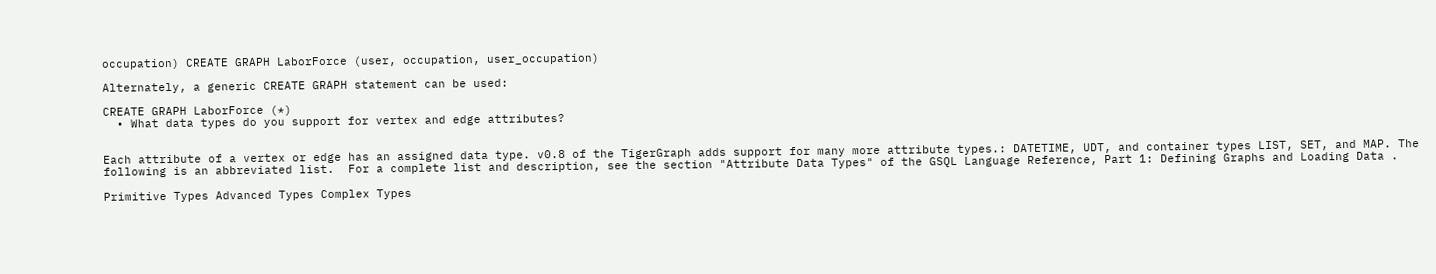occupation) CREATE GRAPH LaborForce (user, occupation, user_occupation)

Alternately, a generic CREATE GRAPH statement can be used:

CREATE GRAPH LaborForce (*)
  • What data types do you support for vertex and edge attributes?


Each attribute of a vertex or edge has an assigned data type. v0.8 of the TigerGraph adds support for many more attribute types.: DATETIME, UDT, and container types LIST, SET, and MAP. The following is an abbreviated list.  For a complete list and description, see the section "Attribute Data Types" of the GSQL Language Reference, Part 1: Defining Graphs and Loading Data .

Primitive Types Advanced Types Complex Types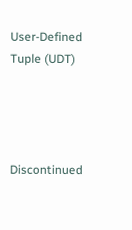User-Defined Tuple (UDT)




Discontinued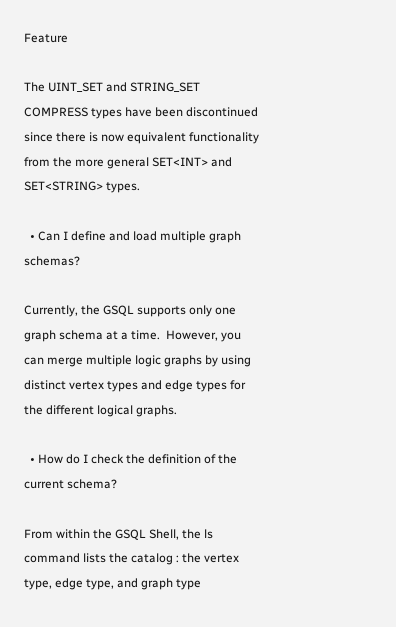Feature

The UINT_SET and STRING_SET COMPRESS types have been discontinued since there is now equivalent functionality from the more general SET<INT> and SET<STRING> types.

  • Can I define and load multiple graph schemas?

Currently, the GSQL supports only one graph schema at a time.  However, you can merge multiple logic graphs by using distinct vertex types and edge types for the different logical graphs.

  • How do I check the definition of the current schema?

From within the GSQL Shell, the ls command lists the catalog : the vertex type, edge type, and graph type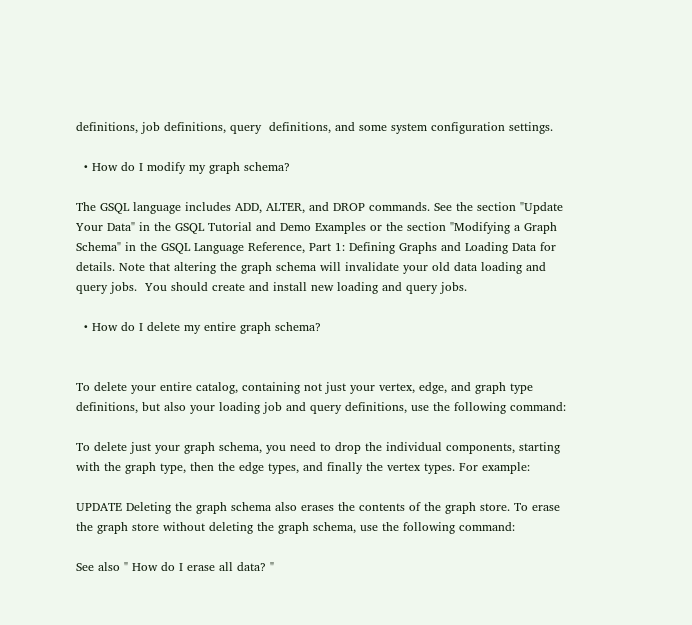definitions, job definitions, query  definitions, and some system configuration settings.

  • How do I modify my graph schema?

The GSQL language includes ADD, ALTER, and DROP commands. See the section "Update Your Data" in the GSQL Tutorial and Demo Examples or the section "Modifying a Graph Schema" in the GSQL Language Reference, Part 1: Defining Graphs and Loading Data for details. Note that altering the graph schema will invalidate your old data loading and query jobs.  You should create and install new loading and query jobs.

  • How do I delete my entire graph schema?


To delete your entire catalog, containing not just your vertex, edge, and graph type definitions, but also your loading job and query definitions, use the following command:

To delete just your graph schema, you need to drop the individual components, starting with the graph type, then the edge types, and finally the vertex types. For example:

UPDATE Deleting the graph schema also erases the contents of the graph store. To erase the graph store without deleting the graph schema, use the following command:

See also " How do I erase all data? "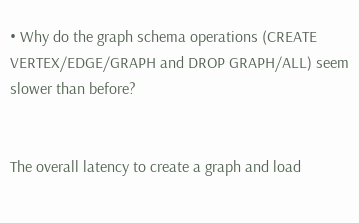• Why do the graph schema operations (CREATE VERTEX/EDGE/GRAPH and DROP GRAPH/ALL) seem slower than before?


The overall latency to create a graph and load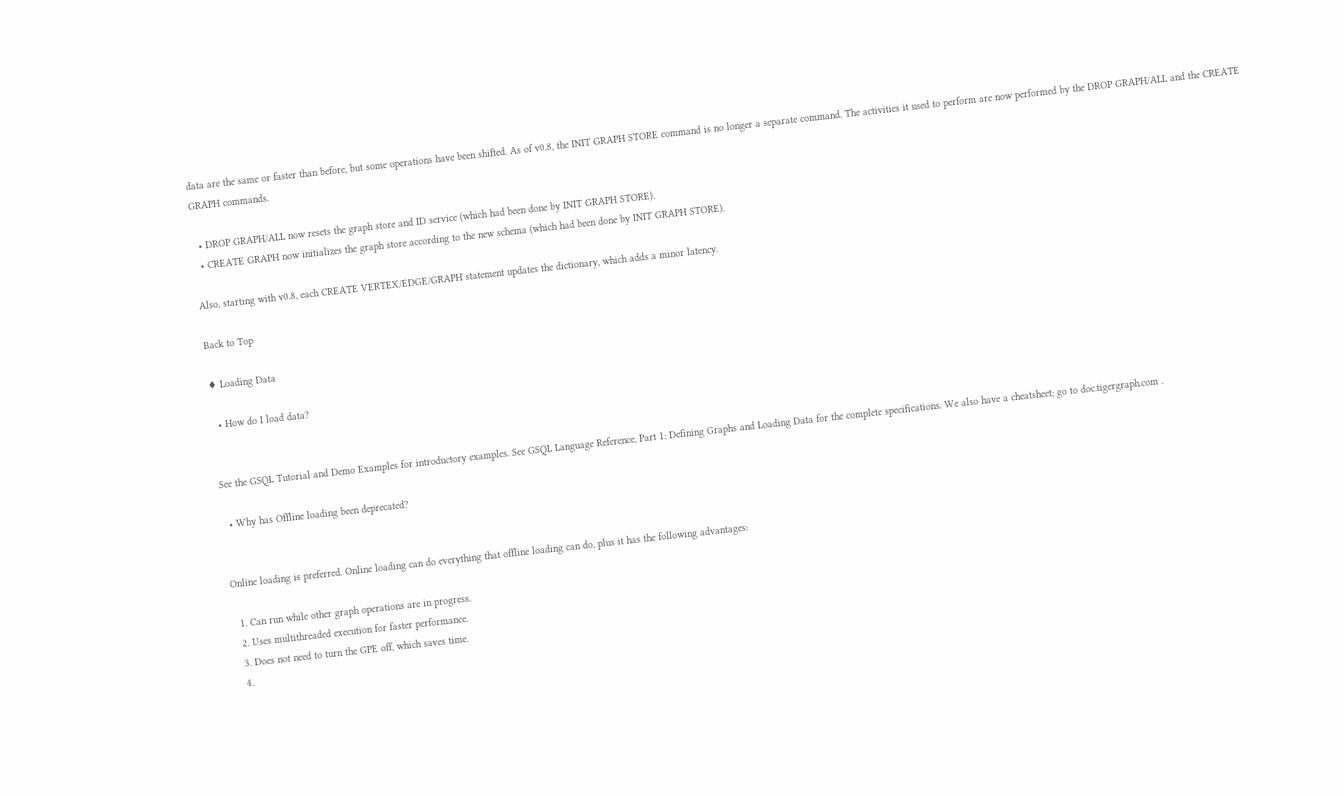data are the same or faster than before, but some operations have been shifted. As of v0.8, the INIT GRAPH STORE command is no longer a separate command. The activities it used to perform are now performed by the DROP GRAPH/ALL and the CREATE GRAPH commands.

  • DROP GRAPH/ALL now resets the graph store and ID service (which had been done by INIT GRAPH STORE).
  • CREATE GRAPH now initializes the graph store according to the new schema (which had been done by INIT GRAPH STORE).

Also, starting with v0.8, each CREATE VERTEX/EDGE/GRAPH statement updates the dictionary, which adds a minor latency.

Back to Top

♦ Loading Data

  • How do I load data?


See the GSQL Tutorial and Demo Examples for introductory examples. See GSQL Language Reference, Part 1: Defining Graphs and Loading Data for the complete specifications. We also have a cheatsheet; go to doc.tigergraph.com .

  • Why has Offline loading been deprecated?


Online loading is preferred. Online loading can do everything that offline loading can do, plus it has the following advantages:

  1. Can run while other graph operations are in progress.
  2. Uses multithreaded execution for faster performance.
  3. Does not need to turn the GPE off, which saves time.
  4.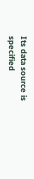Its data source is specified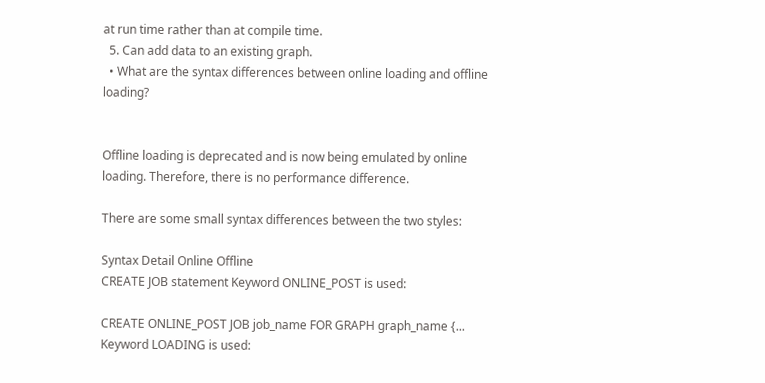at run time rather than at compile time.
  5. Can add data to an existing graph.
  • What are the syntax differences between online loading and offline loading?


Offline loading is deprecated and is now being emulated by online loading. Therefore, there is no performance difference.

There are some small syntax differences between the two styles:

Syntax Detail Online Offline
CREATE JOB statement Keyword ONLINE_POST is used:

CREATE ONLINE_POST JOB job_name FOR GRAPH graph_name {...
Keyword LOADING is used: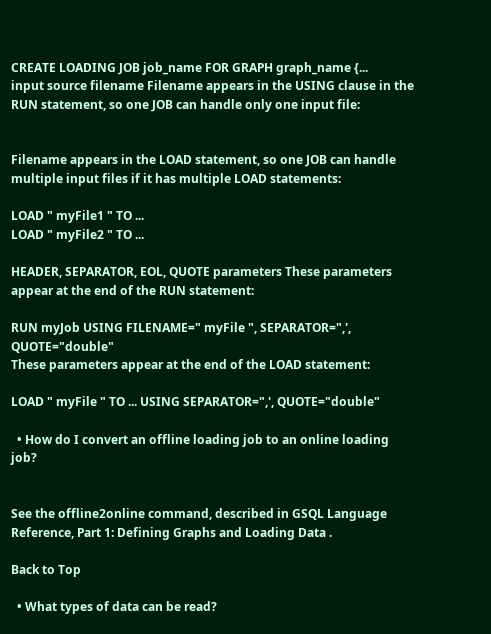CREATE LOADING JOB job_name FOR GRAPH graph_name {...
input source filename Filename appears in the USING clause in the RUN statement, so one JOB can handle only one input file:


Filename appears in the LOAD statement, so one JOB can handle multiple input files if it has multiple LOAD statements:

LOAD " myFile1 " TO ...
LOAD " myFile2 " TO ...

HEADER, SEPARATOR, EOL, QUOTE parameters These parameters appear at the end of the RUN statement:

RUN myJob USING FILENAME=" myFile ", SEPARATOR=",', QUOTE="double"
These parameters appear at the end of the LOAD statement:

LOAD " myFile " TO ... USING SEPARATOR=",', QUOTE="double"

  • How do I convert an offline loading job to an online loading job?


See the offline2online command, described in GSQL Language Reference, Part 1: Defining Graphs and Loading Data .

Back to Top

  • What types of data can be read?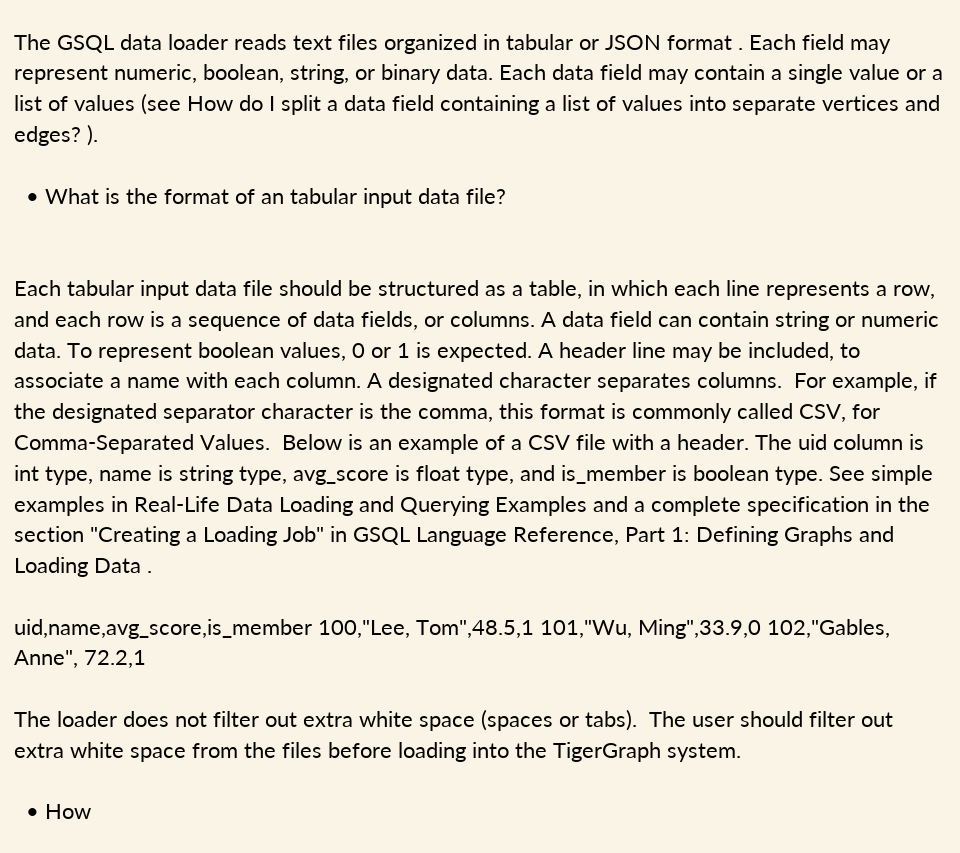The GSQL data loader reads text files organized in tabular or JSON format . Each field may represent numeric, boolean, string, or binary data. Each data field may contain a single value or a list of values (see How do I split a data field containing a list of values into separate vertices and edges? ).

  • What is the format of an tabular input data file?


Each tabular input data file should be structured as a table, in which each line represents a row, and each row is a sequence of data fields, or columns. A data field can contain string or numeric data. To represent boolean values, 0 or 1 is expected. A header line may be included, to associate a name with each column. A designated character separates columns.  For example, if the designated separator character is the comma, this format is commonly called CSV, for Comma-Separated Values.  Below is an example of a CSV file with a header. The uid column is int type, name is string type, avg_score is float type, and is_member is boolean type. See simple examples in Real-Life Data Loading and Querying Examples and a complete specification in the section "Creating a Loading Job" in GSQL Language Reference, Part 1: Defining Graphs and Loading Data .

uid,name,avg_score,is_member 100,"Lee, Tom",48.5,1 101,"Wu, Ming",33.9,0 102,"Gables, Anne", 72.2,1

The loader does not filter out extra white space (spaces or tabs).  The user should filter out extra white space from the files before loading into the TigerGraph system.

  • How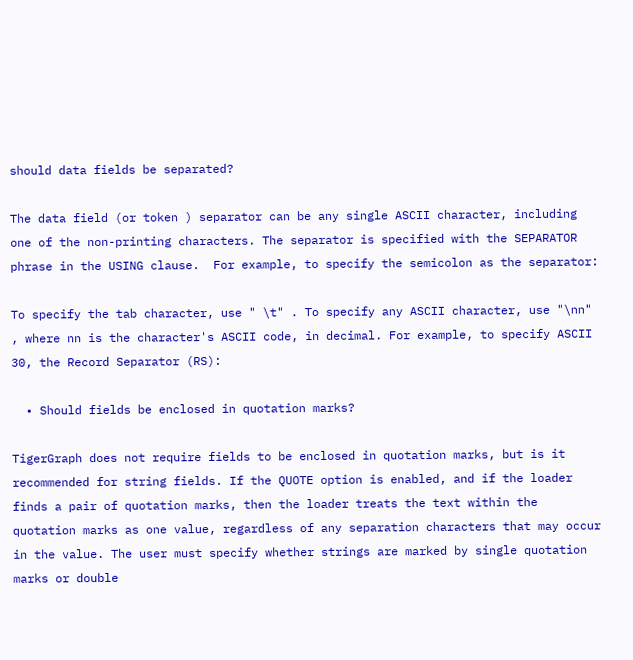should data fields be separated?

The data field (or token ) separator can be any single ASCII character, including one of the non-printing characters. The separator is specified with the SEPARATOR phrase in the USING clause.  For example, to specify the semicolon as the separator:

To specify the tab character, use " \t" . To specify any ASCII character, use "\nn" , where nn is the character's ASCII code, in decimal. For example, to specify ASCII 30, the Record Separator (RS):

  • Should fields be enclosed in quotation marks?

TigerGraph does not require fields to be enclosed in quotation marks, but is it recommended for string fields. If the QUOTE option is enabled, and if the loader finds a pair of quotation marks, then the loader treats the text within the quotation marks as one value, regardless of any separation characters that may occur in the value. The user must specify whether strings are marked by single quotation marks or double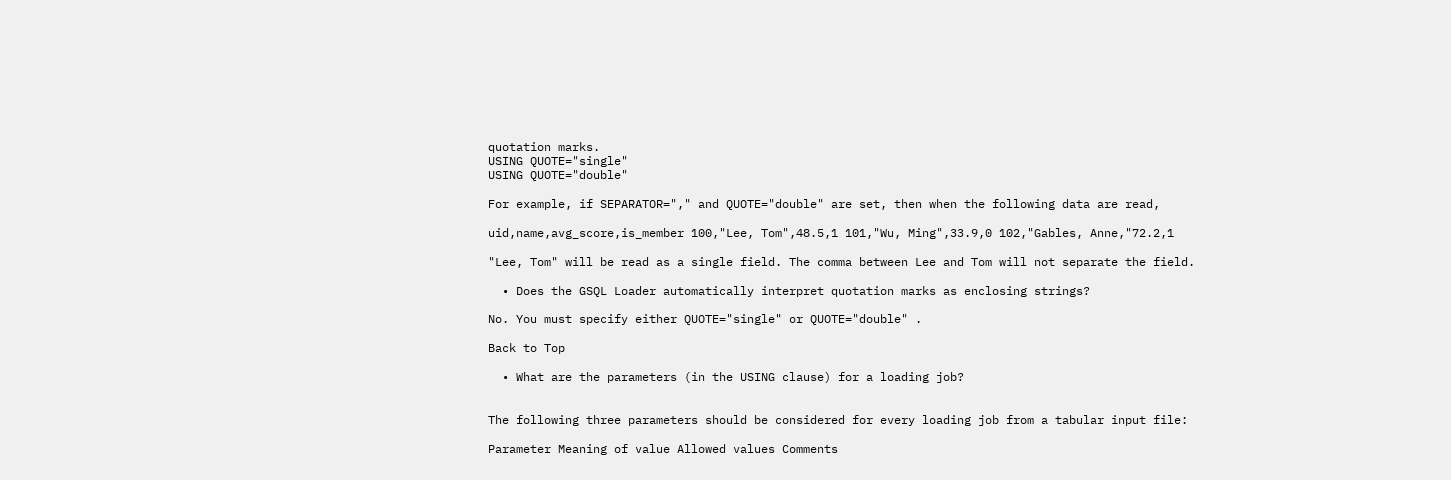quotation marks.
USING QUOTE="single"
USING QUOTE="double"

For example, if SEPARATOR="," and QUOTE="double" are set, then when the following data are read,

uid,name,avg_score,is_member 100,"Lee, Tom",48.5,1 101,"Wu, Ming",33.9,0 102,"Gables, Anne,"72.2,1

"Lee, Tom" will be read as a single field. The comma between Lee and Tom will not separate the field.

  • Does the GSQL Loader automatically interpret quotation marks as enclosing strings?

No. You must specify either QUOTE="single" or QUOTE="double" .

Back to Top

  • What are the parameters (in the USING clause) for a loading job?


The following three parameters should be considered for every loading job from a tabular input file:

Parameter Meaning of value Allowed values Comments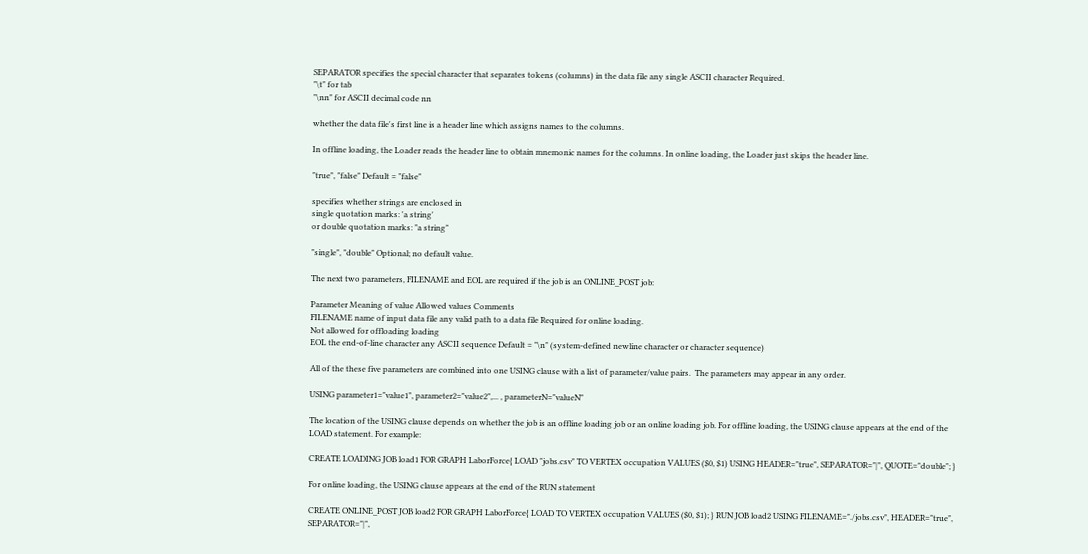SEPARATOR specifies the special character that separates tokens (columns) in the data file any single ASCII character Required.
"\t" for tab
"\nn" for ASCII decimal code nn

whether the data file's first line is a header line which assigns names to the columns.

In offline loading, the Loader reads the header line to obtain mnemonic names for the columns. In online loading, the Loader just skips the header line.

"true", "false" Default = "false"

specifies whether strings are enclosed in
single quotation marks: 'a string'
or double quotation marks: "a string"

"single", "double" Optional; no default value.

The next two parameters, FILENAME and EOL are required if the job is an ONLINE_POST job:

Parameter Meaning of value Allowed values Comments
FILENAME name of input data file any valid path to a data file Required for online loading.
Not allowed for offloading loading
EOL the end-of-line character any ASCII sequence Default = "\n" (system-defined newline character or character sequence)

All of the these five parameters are combined into one USING clause with a list of parameter/value pairs.  The parameters may appear in any order.

USING parameter1="value1", parameter2="value2",... , parameterN="valueN"

The location of the USING clause depends on whether the job is an offline loading job or an online loading job. For offline loading, the USING clause appears at the end of the LOAD statement. For example:

CREATE LOADING JOB load1 FOR GRAPH LaborForce{ LOAD "jobs.csv" TO VERTEX occupation VALUES ($0, $1) USING HEADER="true", SEPARATOR="|", QUOTE="double"; }

For online loading, the USING clause appears at the end of the RUN statement

CREATE ONLINE_POST JOB load2 FOR GRAPH LaborForce{ LOAD TO VERTEX occupation VALUES ($0, $1); } RUN JOB load2 USING FILENAME="./jobs.csv", HEADER="true", SEPARATOR="|",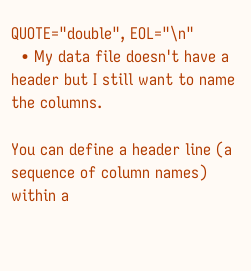QUOTE="double", EOL="\n"
  • My data file doesn't have a header but I still want to name the columns.

You can define a header line (a sequence of column names) within a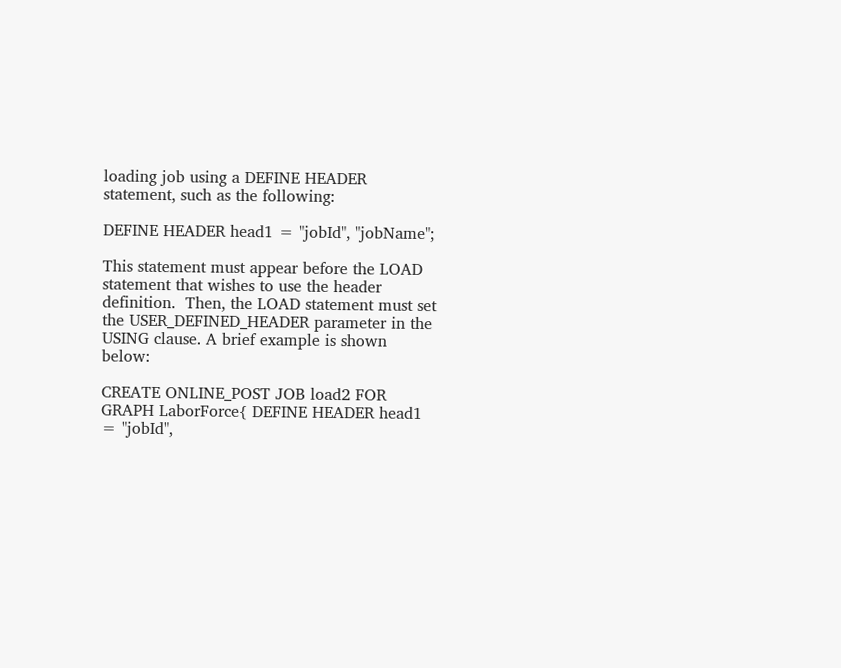loading job using a DEFINE HEADER statement, such as the following:

DEFINE HEADER head1 = "jobId", "jobName";

This statement must appear before the LOAD statement that wishes to use the header definition.  Then, the LOAD statement must set the USER_DEFINED_HEADER parameter in the USING clause. A brief example is shown below:

CREATE ONLINE_POST JOB load2 FOR GRAPH LaborForce{ DEFINE HEADER head1 = "jobId",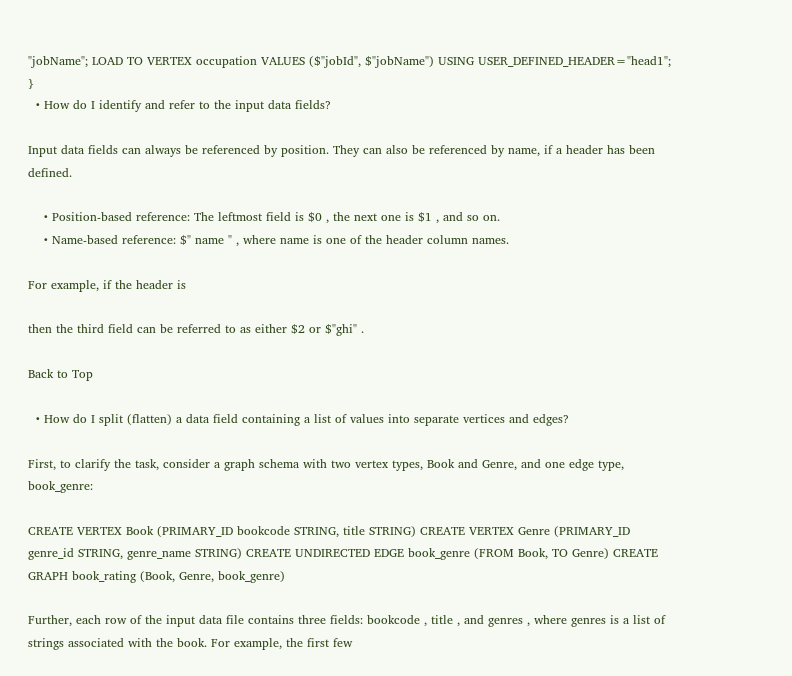"jobName"; LOAD TO VERTEX occupation VALUES ($"jobId", $"jobName") USING USER_DEFINED_HEADER="head1"; }
  • How do I identify and refer to the input data fields?

Input data fields can always be referenced by position. They can also be referenced by name, if a header has been defined.

    • Position-based reference: The leftmost field is $0 , the next one is $1 , and so on.
    • Name-based reference: $" name " , where name is one of the header column names.

For example, if the header is

then the third field can be referred to as either $2 or $"ghi" .

Back to Top

  • How do I split (flatten) a data field containing a list of values into separate vertices and edges?

First, to clarify the task, consider a graph schema with two vertex types, Book and Genre, and one edge type, book_genre:

CREATE VERTEX Book (PRIMARY_ID bookcode STRING, title STRING) CREATE VERTEX Genre (PRIMARY_ID genre_id STRING, genre_name STRING) CREATE UNDIRECTED EDGE book_genre (FROM Book, TO Genre) CREATE GRAPH book_rating (Book, Genre, book_genre)

Further, each row of the input data file contains three fields: bookcode , title , and genres , where genres is a list of strings associated with the book. For example, the first few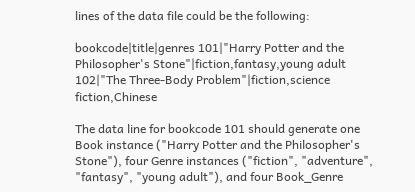lines of the data file could be the following:

bookcode|title|genres 101|"Harry Potter and the Philosopher's Stone"|fiction,fantasy,young adult 102|"The Three-Body Problem"|fiction,science fiction,Chinese

The data line for bookcode 101 should generate one Book instance ("Harry Potter and the Philosopher's Stone"), four Genre instances ("fiction", "adventure", "fantasy", "young adult"), and four Book_Genre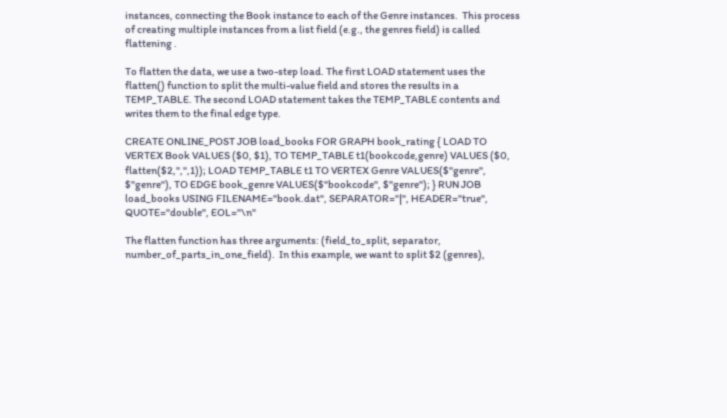instances, connecting the Book instance to each of the Genre instances.  This process of creating multiple instances from a list field (e.g., the genres field) is called flattening .

To flatten the data, we use a two-step load. The first LOAD statement uses the flatten() function to split the multi-value field and stores the results in a TEMP_TABLE. The second LOAD statement takes the TEMP_TABLE contents and writes them to the final edge type.

CREATE ONLINE_POST JOB load_books FOR GRAPH book_rating { LOAD TO VERTEX Book VALUES ($0, $1), TO TEMP_TABLE t1(bookcode,genre) VALUES ($0, flatten($2,",",1)); LOAD TEMP_TABLE t1 TO VERTEX Genre VALUES($"genre", $"genre"), TO EDGE book_genre VALUES($"bookcode", $"genre"); } RUN JOB load_books USING FILENAME="book.dat", SEPARATOR="|", HEADER="true", QUOTE="double", EOL="\n"

The flatten function has three arguments: (field_to_split, separator, number_of_parts_in_one_field).  In this example, we want to split $2 (genres),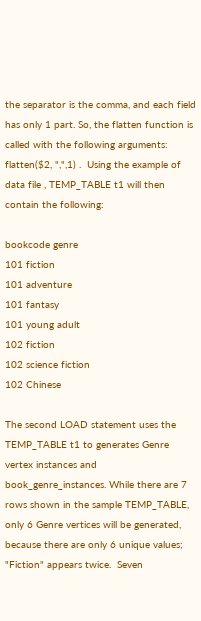the separator is the comma, and each field has only 1 part. So, the flatten function is called with the following arguments: flatten($2, ",",1) .  Using the example of data file , TEMP_TABLE t1 will then contain the following:

bookcode genre
101 fiction
101 adventure
101 fantasy
101 young adult
102 fiction
102 science fiction
102 Chinese

The second LOAD statement uses the TEMP_TABLE t1 to generates Genre vertex instances and book_genre_instances. While there are 7 rows shown in the sample TEMP_TABLE, only 6 Genre vertices will be generated, because there are only 6 unique values; "Fiction" appears twice.  Seven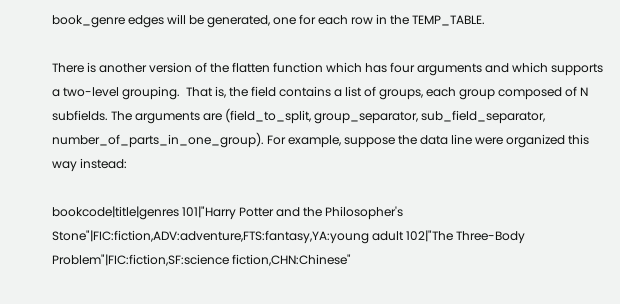book_genre edges will be generated, one for each row in the TEMP_TABLE.

There is another version of the flatten function which has four arguments and which supports a two-level grouping.  That is, the field contains a list of groups, each group composed of N subfields. The arguments are (field_to_split, group_separator, sub_field_separator, number_of_parts_in_one_group). For example, suppose the data line were organized this way instead:

bookcode|title|genres 101|"Harry Potter and the Philosopher's Stone"|FIC:fiction,ADV:adventure,FTS:fantasy,YA:young adult 102|"The Three-Body Problem"|FIC:fiction,SF:science fiction,CHN:Chinese"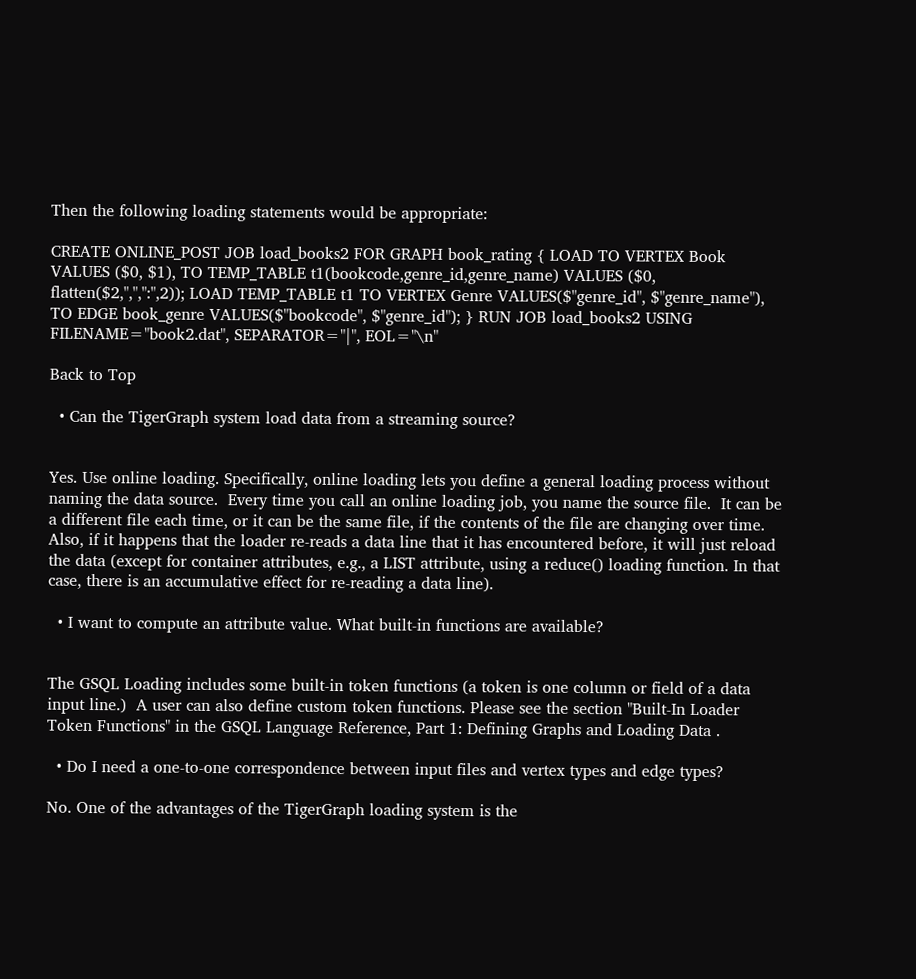Then the following loading statements would be appropriate:

CREATE ONLINE_POST JOB load_books2 FOR GRAPH book_rating { LOAD TO VERTEX Book VALUES ($0, $1), TO TEMP_TABLE t1(bookcode,genre_id,genre_name) VALUES ($0, flatten($2,",",":",2)); LOAD TEMP_TABLE t1 TO VERTEX Genre VALUES($"genre_id", $"genre_name"), TO EDGE book_genre VALUES($"bookcode", $"genre_id"); } RUN JOB load_books2 USING FILENAME="book2.dat", SEPARATOR="|", EOL="\n"

Back to Top

  • Can the TigerGraph system load data from a streaming source?


Yes. Use online loading. Specifically, online loading lets you define a general loading process without naming the data source.  Every time you call an online loading job, you name the source file.  It can be a different file each time, or it can be the same file, if the contents of the file are changing over time.  Also, if it happens that the loader re-reads a data line that it has encountered before, it will just reload the data (except for container attributes, e.g., a LIST attribute, using a reduce() loading function. In that case, there is an accumulative effect for re-reading a data line).

  • I want to compute an attribute value. What built-in functions are available?


The GSQL Loading includes some built-in token functions (a token is one column or field of a data input line.)  A user can also define custom token functions. Please see the section "Built-In Loader Token Functions" in the GSQL Language Reference, Part 1: Defining Graphs and Loading Data .

  • Do I need a one-to-one correspondence between input files and vertex types and edge types?

No. One of the advantages of the TigerGraph loading system is the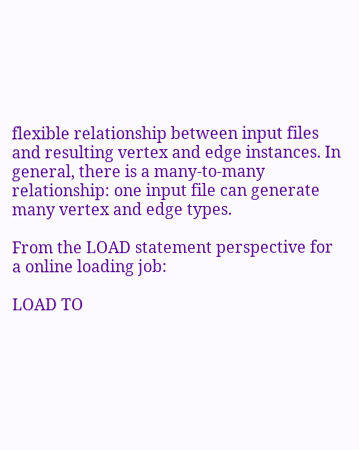flexible relationship between input files and resulting vertex and edge instances. In general, there is a many-to-many relationship: one input file can generate many vertex and edge types.

From the LOAD statement perspective for a online loading job:

LOAD TO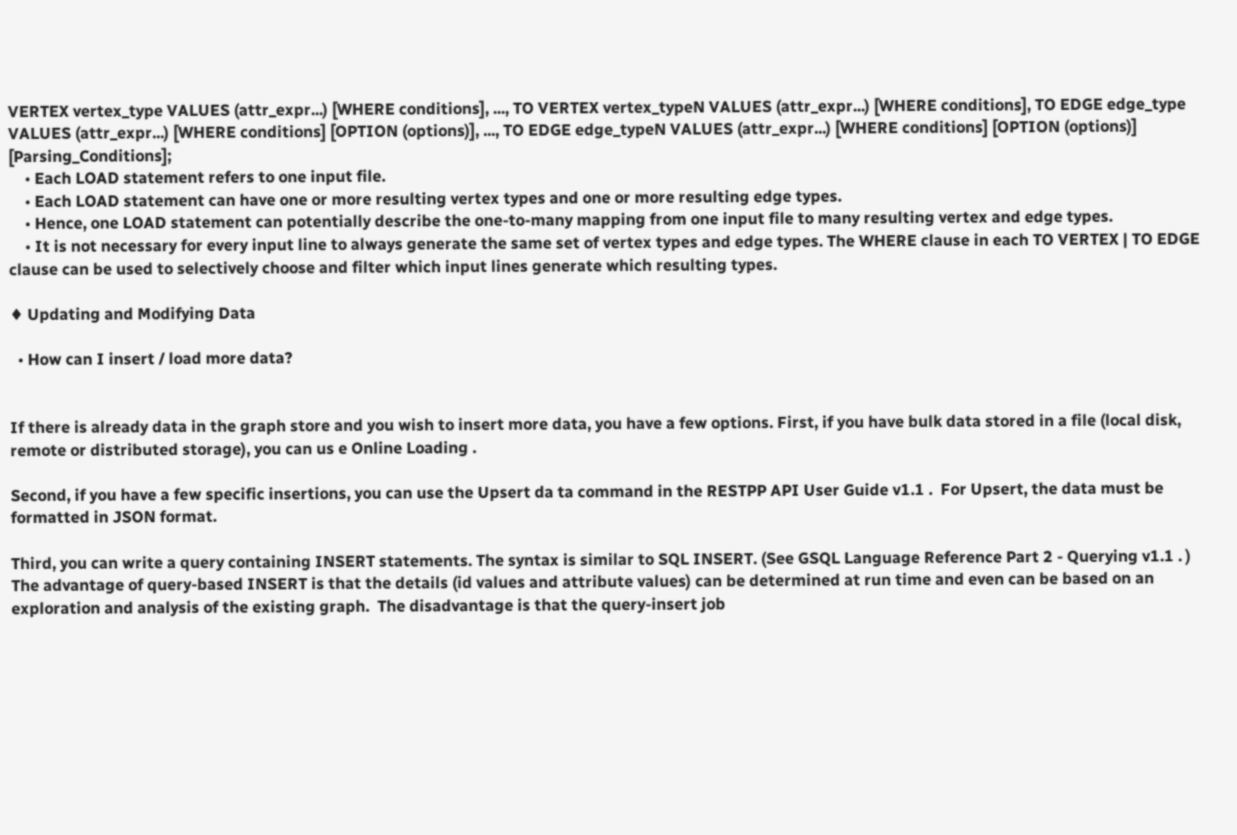VERTEX vertex_type VALUES (attr_expr...) [WHERE conditions], ..., TO VERTEX vertex_typeN VALUES (attr_expr...) [WHERE conditions], TO EDGE edge_type VALUES (attr_expr...) [WHERE conditions] [OPTION (options)], ..., TO EDGE edge_typeN VALUES (attr_expr...) [WHERE conditions] [OPTION (options)] [Parsing_Conditions];
    • Each LOAD statement refers to one input file.
    • Each LOAD statement can have one or more resulting vertex types and one or more resulting edge types.
    • Hence, one LOAD statement can potentially describe the one-to-many mapping from one input file to many resulting vertex and edge types.
    • It is not necessary for every input line to always generate the same set of vertex types and edge types. The WHERE clause in each TO VERTEX | TO EDGE clause can be used to selectively choose and filter which input lines generate which resulting types.

♦ Updating and Modifying Data

  • How can I insert / load more data?


If there is already data in the graph store and you wish to insert more data, you have a few options. First, if you have bulk data stored in a file (local disk, remote or distributed storage), you can us e Online Loading .

Second, if you have a few specific insertions, you can use the Upsert da ta command in the RESTPP API User Guide v1.1 .  For Upsert, the data must be formatted in JSON format.

Third, you can write a query containing INSERT statements. The syntax is similar to SQL INSERT. (See GSQL Language Reference Part 2 - Querying v1.1 . ) The advantage of query-based INSERT is that the details (id values and attribute values) can be determined at run time and even can be based on an exploration and analysis of the existing graph.  The disadvantage is that the query-insert job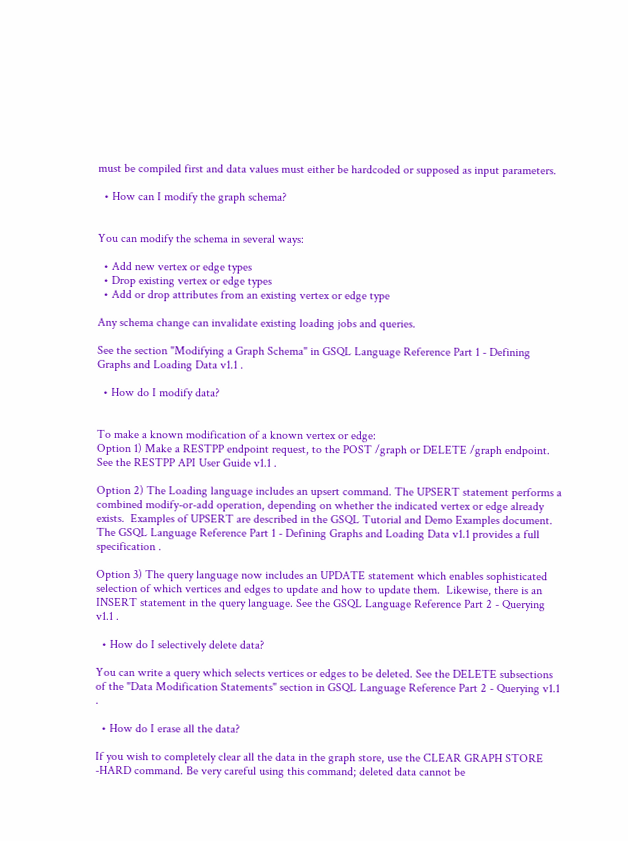must be compiled first and data values must either be hardcoded or supposed as input parameters.

  • How can I modify the graph schema?


You can modify the schema in several ways:

  • Add new vertex or edge types
  • Drop existing vertex or edge types
  • Add or drop attributes from an existing vertex or edge type

Any schema change can invalidate existing loading jobs and queries.

See the section "Modifying a Graph Schema" in GSQL Language Reference Part 1 - Defining Graphs and Loading Data v1.1 .

  • How do I modify data?


To make a known modification of a known vertex or edge:
Option 1) Make a RESTPP endpoint request, to the POST /graph or DELETE /graph endpoint.  See the RESTPP API User Guide v1.1 .

Option 2) The Loading language includes an upsert command. The UPSERT statement performs a combined modify-or-add operation, depending on whether the indicated vertex or edge already exists.  Examples of UPSERT are described in the GSQL Tutorial and Demo Examples document.  The GSQL Language Reference Part 1 - Defining Graphs and Loading Data v1.1 provides a full specification .

Option 3) The query language now includes an UPDATE statement which enables sophisticated selection of which vertices and edges to update and how to update them.  Likewise, there is an INSERT statement in the query language. See the GSQL Language Reference Part 2 - Querying v1.1 .

  • How do I selectively delete data?

You can write a query which selects vertices or edges to be deleted. See the DELETE subsections of the "Data Modification Statements" section in GSQL Language Reference Part 2 - Querying v1.1 .

  • How do I erase all the data?

If you wish to completely clear all the data in the graph store, use the CLEAR GRAPH STORE -HARD command. Be very careful using this command; deleted data cannot be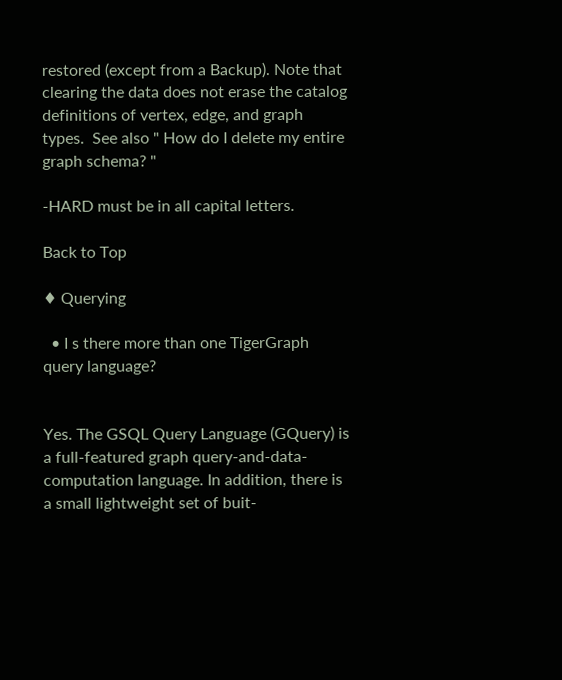restored (except from a Backup). Note that clearing the data does not erase the catalog definitions of vertex, edge, and graph types.  See also " How do I delete my entire graph schema? "

-HARD must be in all capital letters.

Back to Top

♦ Querying

  • I s there more than one TigerGraph query language?


Yes. The GSQL Query Language (GQuery) is a full-featured graph query-and-data-computation language. In addition, there is a small lightweight set of buit-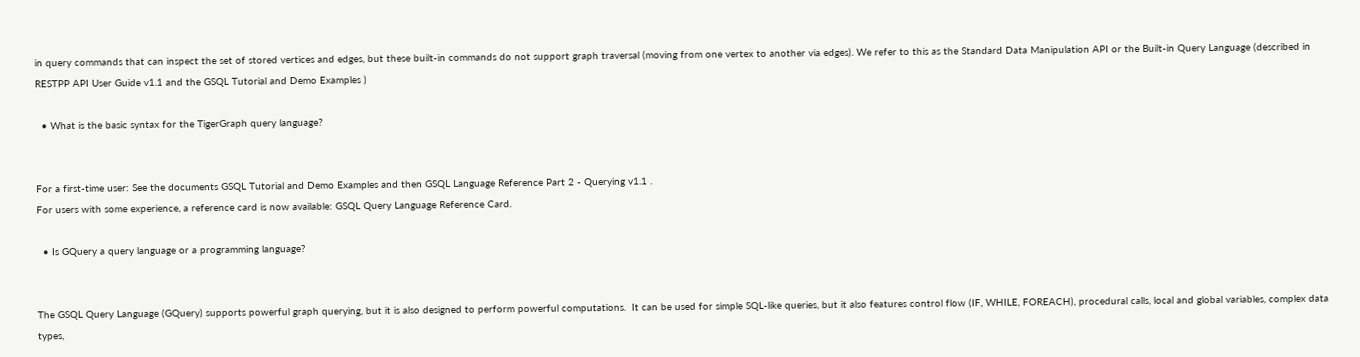in query commands that can inspect the set of stored vertices and edges, but these built-in commands do not support graph traversal (moving from one vertex to another via edges). We refer to this as the Standard Data Manipulation API or the Built-in Query Language (described in RESTPP API User Guide v1.1 and the GSQL Tutorial and Demo Examples )

  • What is the basic syntax for the TigerGraph query language?


For a first-time user: See the documents GSQL Tutorial and Demo Examples and then GSQL Language Reference Part 2 - Querying v1.1 .
For users with some experience, a reference card is now available: GSQL Query Language Reference Card.

  • Is GQuery a query language or a programming language?


The GSQL Query Language (GQuery) supports powerful graph querying, but it is also designed to perform powerful computations.  It can be used for simple SQL-like queries, but it also features control flow (IF, WHILE, FOREACH), procedural calls, local and global variables, complex data types,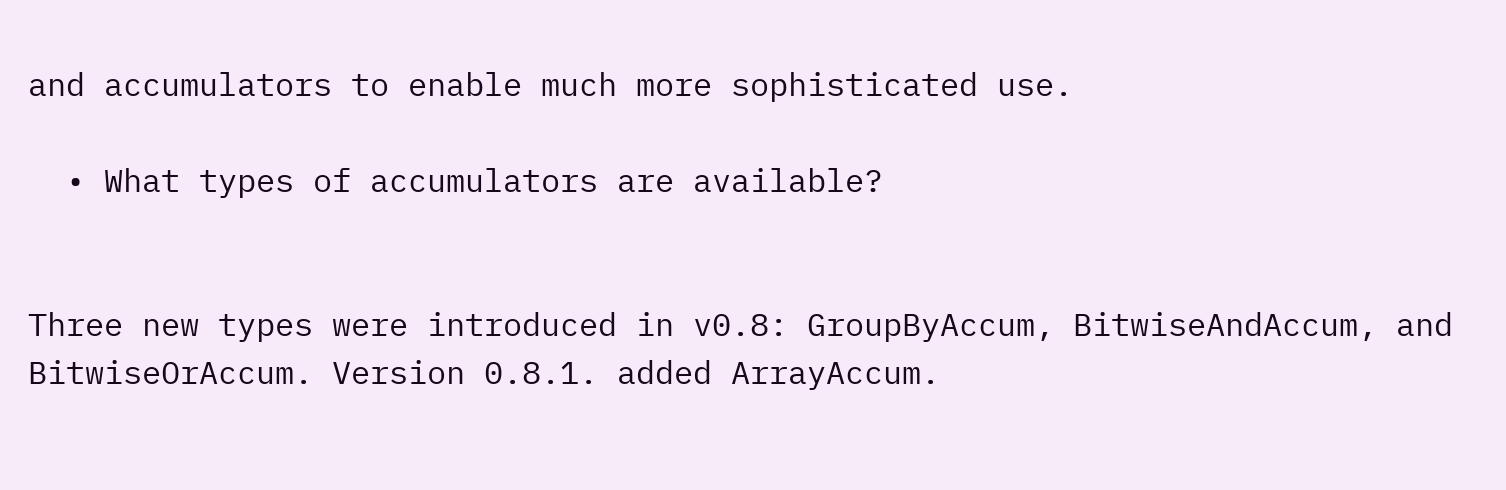and accumulators to enable much more sophisticated use.

  • What types of accumulators are available?


Three new types were introduced in v0.8: GroupByAccum, BitwiseAndAccum, and BitwiseOrAccum. Version 0.8.1. added ArrayAccum.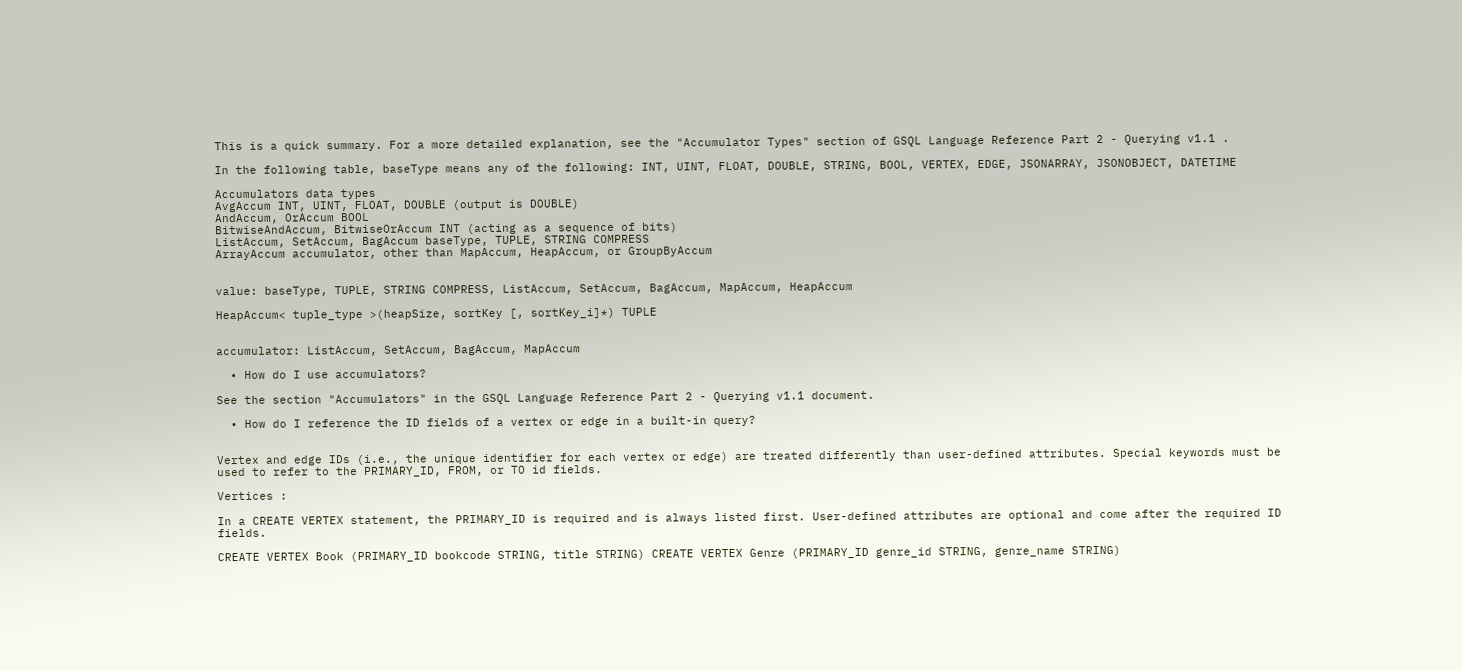This is a quick summary. For a more detailed explanation, see the "Accumulator Types" section of GSQL Language Reference Part 2 - Querying v1.1 .

In the following table, baseType means any of the following: INT, UINT, FLOAT, DOUBLE, STRING, BOOL, VERTEX, EDGE, JSONARRAY, JSONOBJECT, DATETIME

Accumulators data types
AvgAccum INT, UINT, FLOAT, DOUBLE (output is DOUBLE)
AndAccum, OrAccum BOOL
BitwiseAndAccum, BitwiseOrAccum INT (acting as a sequence of bits)
ListAccum, SetAccum, BagAccum baseType, TUPLE, STRING COMPRESS
ArrayAccum accumulator, other than MapAccum, HeapAccum, or GroupByAccum


value: baseType, TUPLE, STRING COMPRESS, ListAccum, SetAccum, BagAccum, MapAccum, HeapAccum

HeapAccum< tuple_type >(heapSize, sortKey [, sortKey_i]*) TUPLE


accumulator: ListAccum, SetAccum, BagAccum, MapAccum

  • How do I use accumulators?

See the section "Accumulators" in the GSQL Language Reference Part 2 - Querying v1.1 document.

  • How do I reference the ID fields of a vertex or edge in a built-in query?


Vertex and edge IDs (i.e., the unique identifier for each vertex or edge) are treated differently than user-defined attributes. Special keywords must be used to refer to the PRIMARY_ID, FROM, or TO id fields.

Vertices :

In a CREATE VERTEX statement, the PRIMARY_ID is required and is always listed first. User-defined attributes are optional and come after the required ID fields.

CREATE VERTEX Book (PRIMARY_ID bookcode STRING, title STRING) CREATE VERTEX Genre (PRIMARY_ID genre_id STRING, genre_name STRING)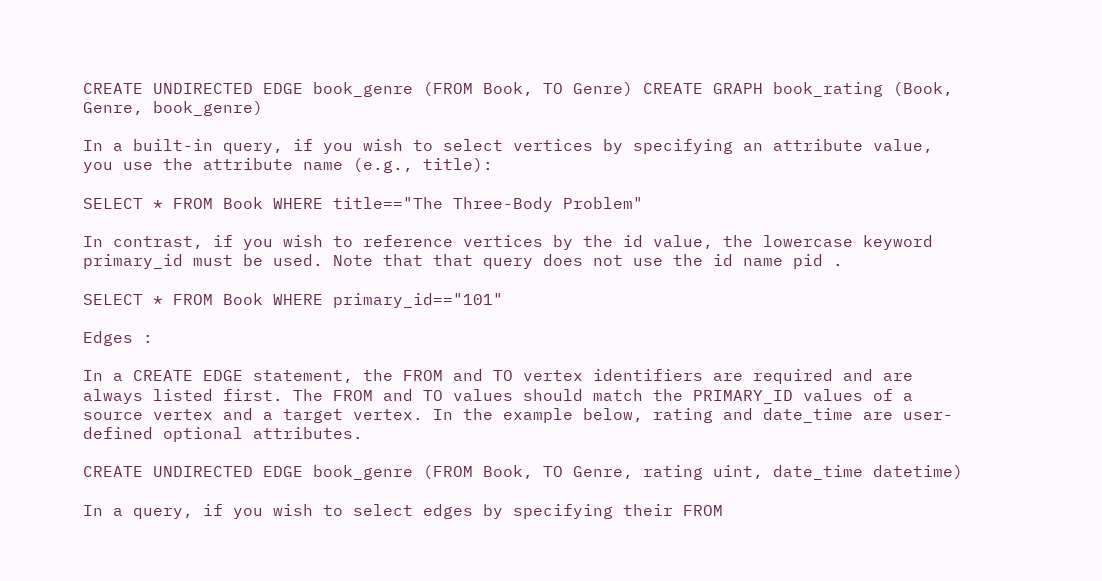CREATE UNDIRECTED EDGE book_genre (FROM Book, TO Genre) CREATE GRAPH book_rating (Book, Genre, book_genre)

In a built-in query, if you wish to select vertices by specifying an attribute value, you use the attribute name (e.g., title):

SELECT * FROM Book WHERE title=="The Three-Body Problem"

In contrast, if you wish to reference vertices by the id value, the lowercase keyword primary_id must be used. Note that that query does not use the id name pid .

SELECT * FROM Book WHERE primary_id=="101"

Edges :

In a CREATE EDGE statement, the FROM and TO vertex identifiers are required and are always listed first. The FROM and TO values should match the PRIMARY_ID values of a source vertex and a target vertex. In the example below, rating and date_time are user-defined optional attributes.

CREATE UNDIRECTED EDGE book_genre (FROM Book, TO Genre, rating uint, date_time datetime)

In a query, if you wish to select edges by specifying their FROM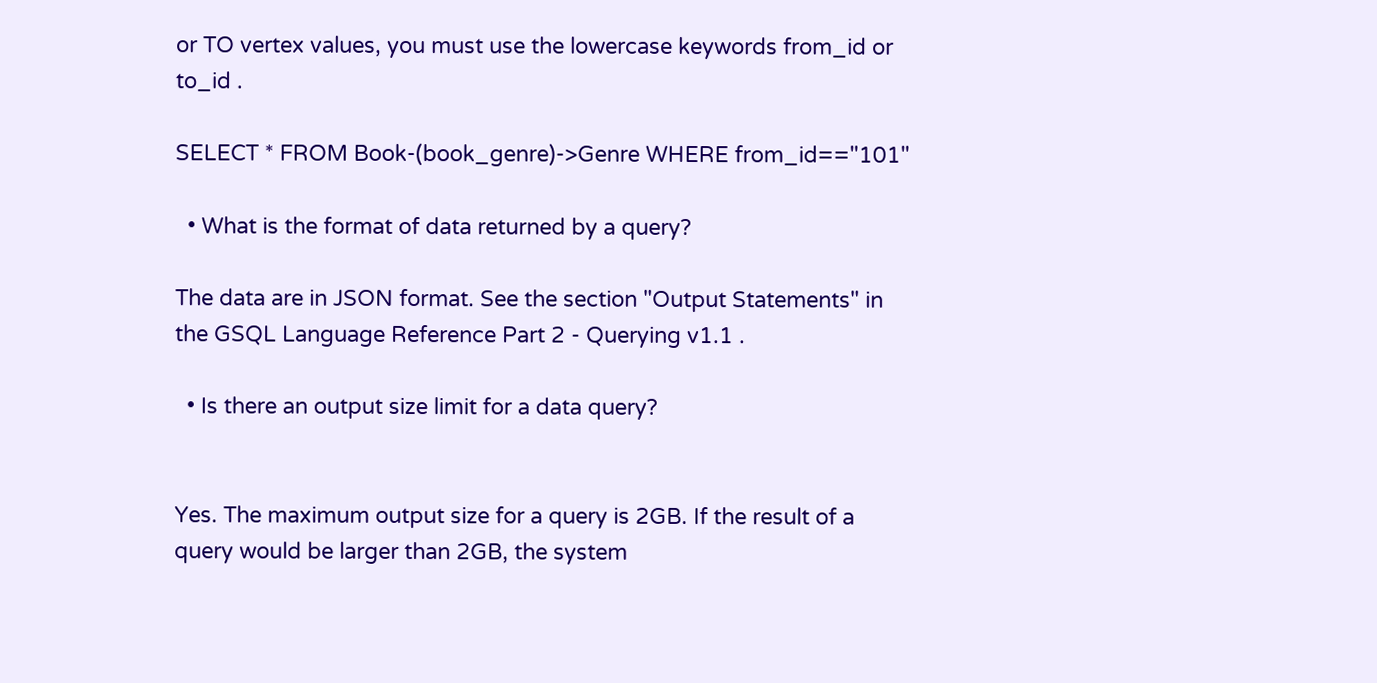or TO vertex values, you must use the lowercase keywords from_id or to_id .

SELECT * FROM Book-(book_genre)->Genre WHERE from_id=="101"

  • What is the format of data returned by a query?

The data are in JSON format. See the section "Output Statements" in the GSQL Language Reference Part 2 - Querying v1.1 .

  • Is there an output size limit for a data query?


Yes. The maximum output size for a query is 2GB. If the result of a query would be larger than 2GB, the system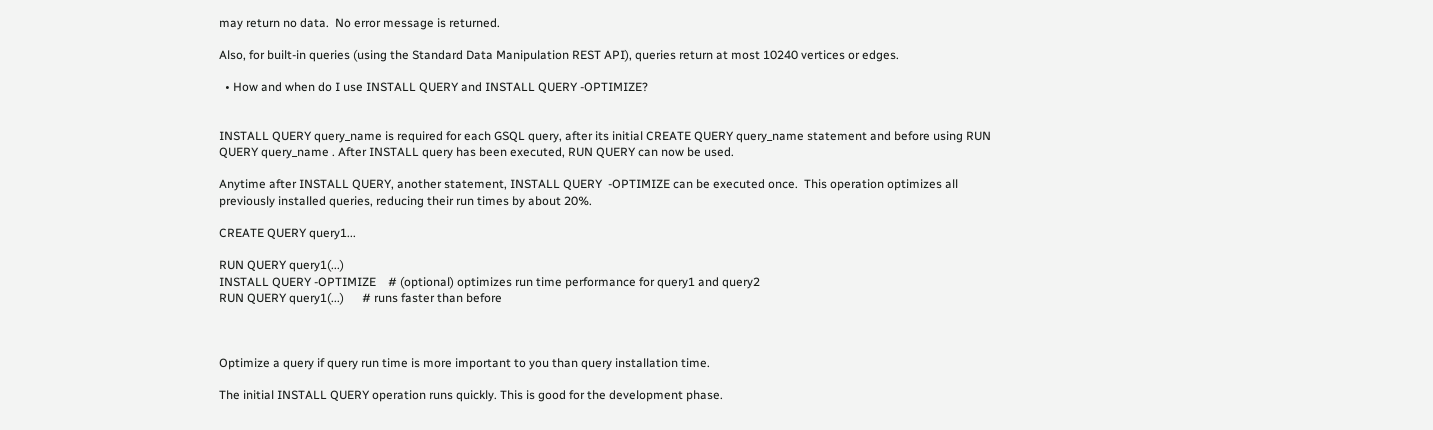may return no data.  No error message is returned.

Also, for built-in queries (using the Standard Data Manipulation REST API), queries return at most 10240 vertices or edges.

  • How and when do I use INSTALL QUERY and INSTALL QUERY -OPTIMIZE?


INSTALL QUERY query_name is required for each GSQL query, after its initial CREATE QUERY query_name statement and before using RUN QUERY query_name . After INSTALL query has been executed, RUN QUERY can now be used.

Anytime after INSTALL QUERY, another statement, INSTALL QUERY  -OPTIMIZE can be executed once.  This operation optimizes all previously installed queries, reducing their run times by about 20%.

CREATE QUERY query1...

RUN QUERY query1(...)
INSTALL QUERY -OPTIMIZE    # (optional) optimizes run time performance for query1 and query2
RUN QUERY query1(...)      # runs faster than before



Optimize a query if query run time is more important to you than query installation time.

The initial INSTALL QUERY operation runs quickly. This is good for the development phase.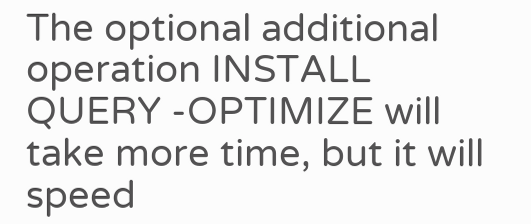The optional additional operation INSTALL QUERY -OPTIMIZE will take more time, but it will speed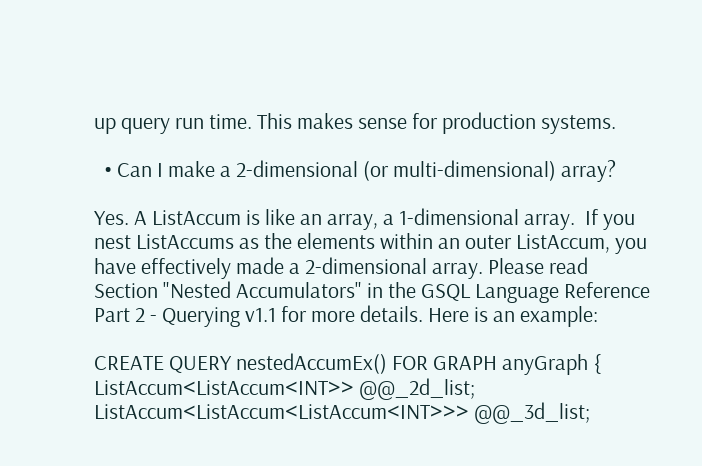up query run time. This makes sense for production systems.

  • Can I make a 2-dimensional (or multi-dimensional) array?

Yes. A ListAccum is like an array, a 1-dimensional array.  If you nest ListAccums as the elements within an outer ListAccum, you have effectively made a 2-dimensional array. Please read Section "Nested Accumulators" in the GSQL Language Reference Part 2 - Querying v1.1 for more details. Here is an example:

CREATE QUERY nestedAccumEx() FOR GRAPH anyGraph { ListAccum<ListAccum<INT>> @@_2d_list; ListAccum<ListAccum<ListAccum<INT>>> @@_3d_list;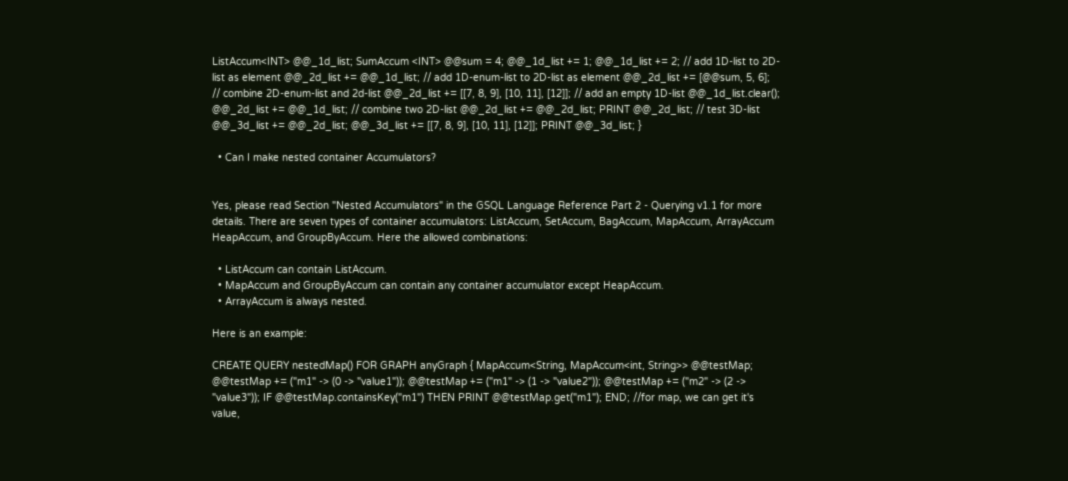ListAccum<INT> @@_1d_list; SumAccum <INT> @@sum = 4; @@_1d_list += 1; @@_1d_list += 2; // add 1D-list to 2D-list as element @@_2d_list += @@_1d_list; // add 1D-enum-list to 2D-list as element @@_2d_list += [@@sum, 5, 6]; // combine 2D-enum-list and 2d-list @@_2d_list += [[7, 8, 9], [10, 11], [12]]; // add an empty 1D-list @@_1d_list.clear(); @@_2d_list += @@_1d_list; // combine two 2D-list @@_2d_list += @@_2d_list; PRINT @@_2d_list; // test 3D-list @@_3d_list += @@_2d_list; @@_3d_list += [[7, 8, 9], [10, 11], [12]]; PRINT @@_3d_list; }

  • Can I make nested container Accumulators?


Yes, please read Section "Nested Accumulators" in the GSQL Language Reference Part 2 - Querying v1.1 for more details. There are seven types of container accumulators: ListAccum, SetAccum, BagAccum, MapAccum, ArrayAccum HeapAccum, and GroupByAccum. Here the allowed combinations:

  • ListAccum can contain ListAccum.
  • MapAccum and GroupByAccum can contain any container accumulator except HeapAccum.
  • ArrayAccum is always nested.

Here is an example:

CREATE QUERY nestedMap() FOR GRAPH anyGraph { MapAccum<String, MapAccum<int, String>> @@testMap; @@testMap += ("m1" -> (0 -> "value1")); @@testMap += ("m1" -> (1 -> "value2")); @@testMap += ("m2" -> (2 -> "value3")); IF @@testMap.containsKey("m1") THEN PRINT @@testMap.get("m1"); END; //for map, we can get it's value,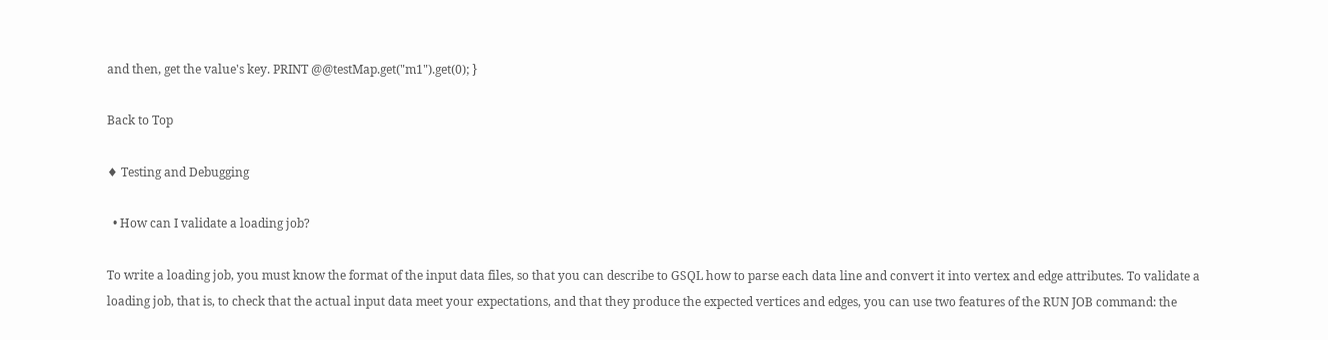and then, get the value's key. PRINT @@testMap.get("m1").get(0); }

Back to Top

♦ Testing and Debugging

  • How can I validate a loading job?

To write a loading job, you must know the format of the input data files, so that you can describe to GSQL how to parse each data line and convert it into vertex and edge attributes. To validate a loading job, that is, to check that the actual input data meet your expectations, and that they produce the expected vertices and edges, you can use two features of the RUN JOB command: the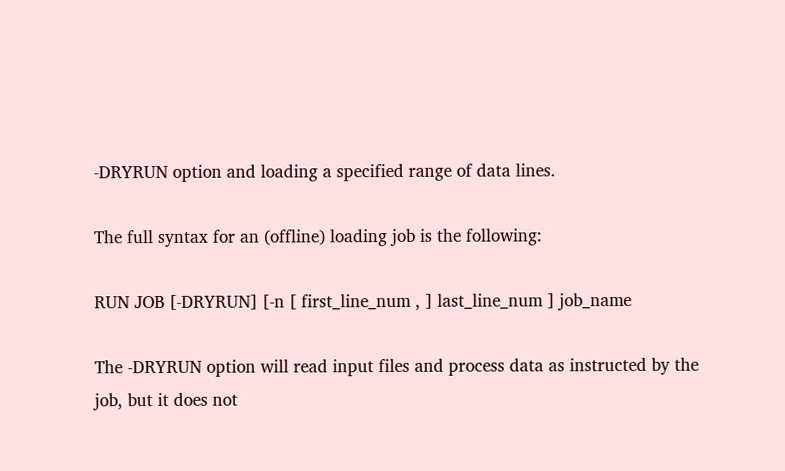-DRYRUN option and loading a specified range of data lines.

The full syntax for an (offline) loading job is the following:

RUN JOB [-DRYRUN] [-n [ first_line_num , ] last_line_num ] job_name

The -DRYRUN option will read input files and process data as instructed by the job, but it does not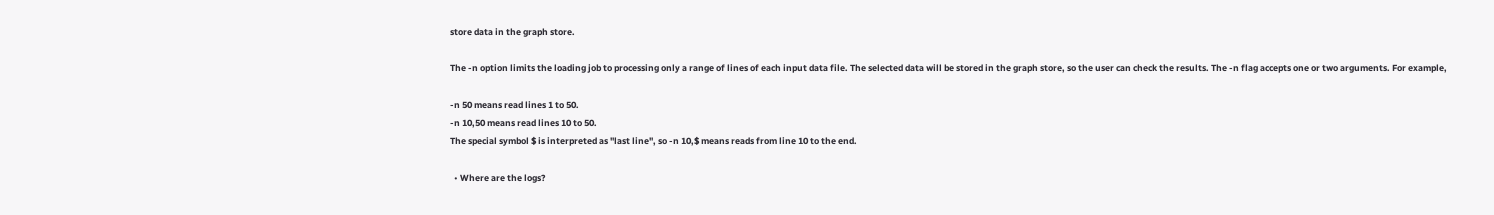store data in the graph store.

The -n option limits the loading job to processing only a range of lines of each input data file. The selected data will be stored in the graph store, so the user can check the results. The -n flag accepts one or two arguments. For example,

-n 50 means read lines 1 to 50.
-n 10,50 means read lines 10 to 50.
The special symbol $ is interpreted as "last line", so -n 10,$ means reads from line 10 to the end.

  • Where are the logs?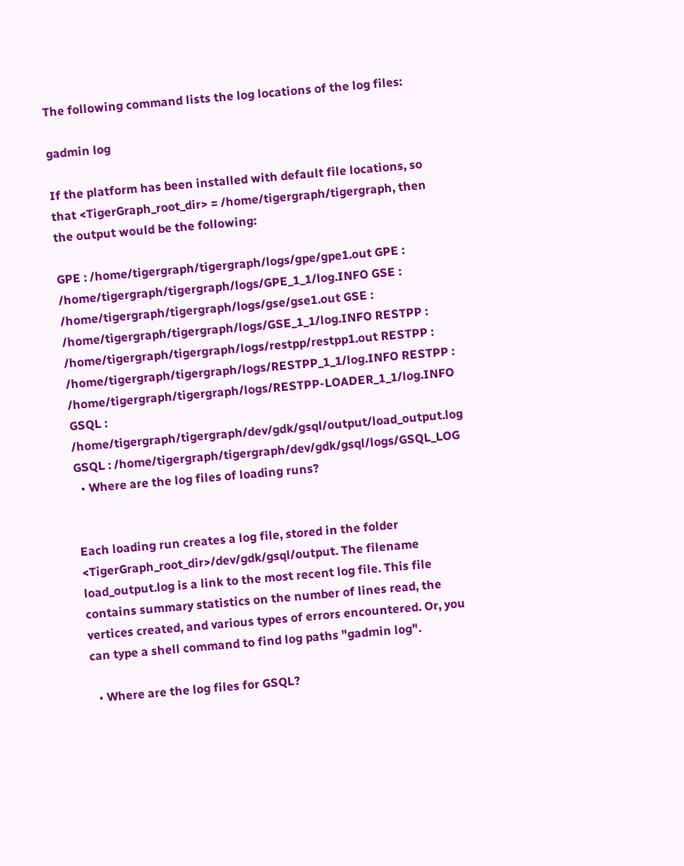The following command lists the log locations of the log files:

gadmin log

If the platform has been installed with default file locations, so that <TigerGraph_root_dir> = /home/tigergraph/tigergraph, then the output would be the following:

GPE : /home/tigergraph/tigergraph/logs/gpe/gpe1.out GPE : /home/tigergraph/tigergraph/logs/GPE_1_1/log.INFO GSE : /home/tigergraph/tigergraph/logs/gse/gse1.out GSE : /home/tigergraph/tigergraph/logs/GSE_1_1/log.INFO RESTPP : /home/tigergraph/tigergraph/logs/restpp/restpp1.out RESTPP : /home/tigergraph/tigergraph/logs/RESTPP_1_1/log.INFO RESTPP : /home/tigergraph/tigergraph/logs/RESTPP-LOADER_1_1/log.INFO GSQL : /home/tigergraph/tigergraph/dev/gdk/gsql/output/load_output.log GSQL : /home/tigergraph/tigergraph/dev/gdk/gsql/logs/GSQL_LOG
  • Where are the log files of loading runs?


Each loading run creates a log file, stored in the folder  <TigerGraph_root_dir>/dev/gdk/gsql/output. The filename load_output.log is a link to the most recent log file. This file contains summary statistics on the number of lines read, the vertices created, and various types of errors encountered. Or, you can type a shell command to find log paths "gadmin log".

  • Where are the log files for GSQL?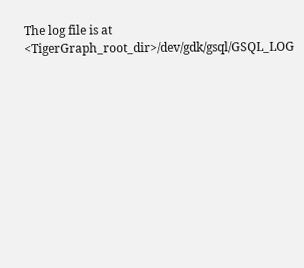The log file is at <TigerGraph_root_dir>/dev/gdk/gsql/GSQL_LOG